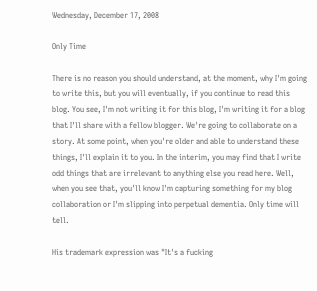Wednesday, December 17, 2008

Only Time

There is no reason you should understand, at the moment, why I'm going to write this, but you will eventually, if you continue to read this blog. You see, I'm not writing it for this blog, I'm writing it for a blog that I'll share with a fellow blogger. We're going to collaborate on a story. At some point, when you're older and able to understand these things, I'll explain it to you. In the interim, you may find that I write odd things that are irrelevant to anything else you read here. Well, when you see that, you'll know I'm capturing something for my blog collaboration or I'm slipping into perpetual dementia. Only time will tell.

His trademark expression was "It's a fucking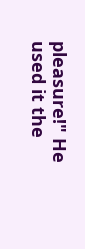pleasure!" He used it the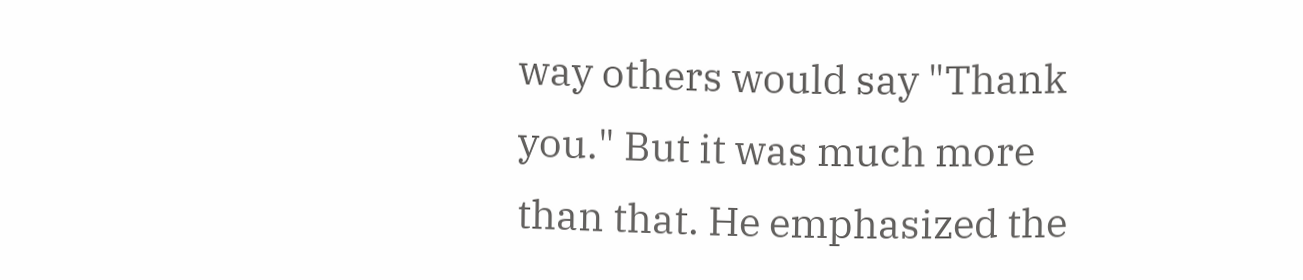way others would say "Thank you." But it was much more than that. He emphasized the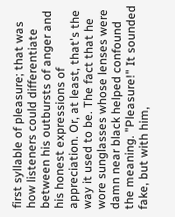first syllable of pleasure; that was how listeners could differentiate between his outbursts of anger and his honest expressions of appreciation. Or, at least, that's the way it used to be. The fact that he wore sunglasses whose lenses were damn near black helped confound the meaning. "Pleasure!" It sounded fake, but with him,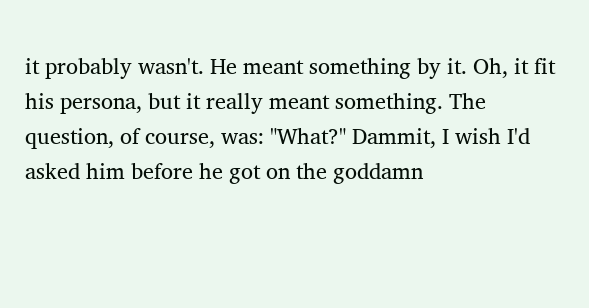it probably wasn't. He meant something by it. Oh, it fit his persona, but it really meant something. The question, of course, was: "What?" Dammit, I wish I'd asked him before he got on the goddamn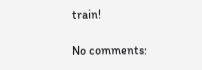train!

No comments: